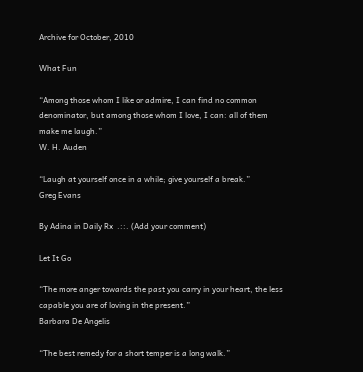Archive for October, 2010

What Fun

“Among those whom I like or admire, I can find no common denominator, but among those whom I love, I can: all of them make me laugh.”
W. H. Auden

“Laugh at yourself once in a while; give yourself a break.”
Greg Evans

By Adina in Daily Rx  .::. (Add your comment)

Let It Go

“The more anger towards the past you carry in your heart, the less capable you are of loving in the present.”
Barbara De Angelis

“The best remedy for a short temper is a long walk.”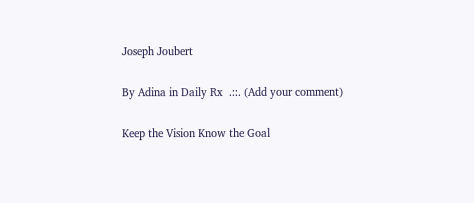Joseph Joubert

By Adina in Daily Rx  .::. (Add your comment)

Keep the Vision Know the Goal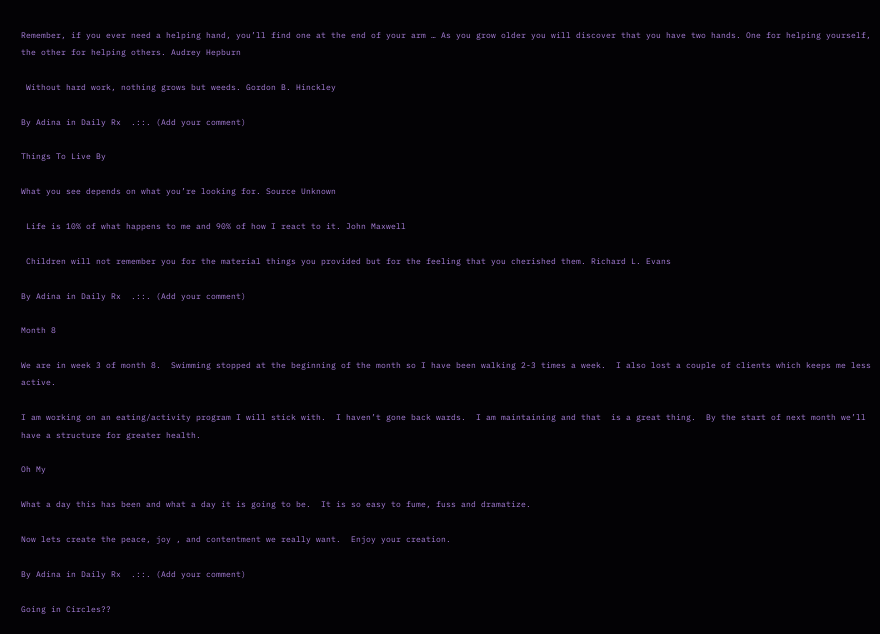Remember, if you ever need a helping hand, you’ll find one at the end of your arm … As you grow older you will discover that you have two hands. One for helping yourself, the other for helping others. Audrey Hepburn

 Without hard work, nothing grows but weeds. Gordon B. Hinckley

By Adina in Daily Rx  .::. (Add your comment)

Things To Live By

What you see depends on what you’re looking for. Source Unknown

 Life is 10% of what happens to me and 90% of how I react to it. John Maxwell

 Children will not remember you for the material things you provided but for the feeling that you cherished them. Richard L. Evans

By Adina in Daily Rx  .::. (Add your comment)

Month 8

We are in week 3 of month 8.  Swimming stopped at the beginning of the month so I have been walking 2-3 times a week.  I also lost a couple of clients which keeps me less active.

I am working on an eating/activity program I will stick with.  I haven’t gone back wards.  I am maintaining and that  is a great thing.  By the start of next month we’ll have a structure for greater health.

Oh My

What a day this has been and what a day it is going to be.  It is so easy to fume, fuss and dramatize.

Now lets create the peace, joy , and contentment we really want.  Enjoy your creation.

By Adina in Daily Rx  .::. (Add your comment)

Going in Circles??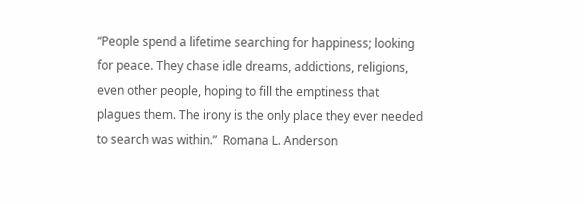“People spend a lifetime searching for happiness; looking for peace. They chase idle dreams, addictions, religions, even other people, hoping to fill the emptiness that plagues them. The irony is the only place they ever needed to search was within.”  Romana L. Anderson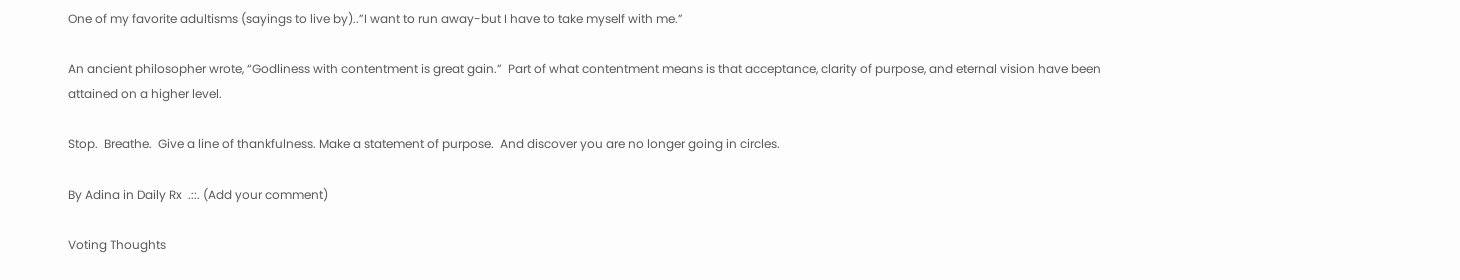One of my favorite adultisms (sayings to live by)..”I want to run away-but I have to take myself with me.”

An ancient philosopher wrote, “Godliness with contentment is great gain.”  Part of what contentment means is that acceptance, clarity of purpose, and eternal vision have been attained on a higher level.

Stop.  Breathe.  Give a line of thankfulness. Make a statement of purpose.  And discover you are no longer going in circles.

By Adina in Daily Rx  .::. (Add your comment)

Voting Thoughts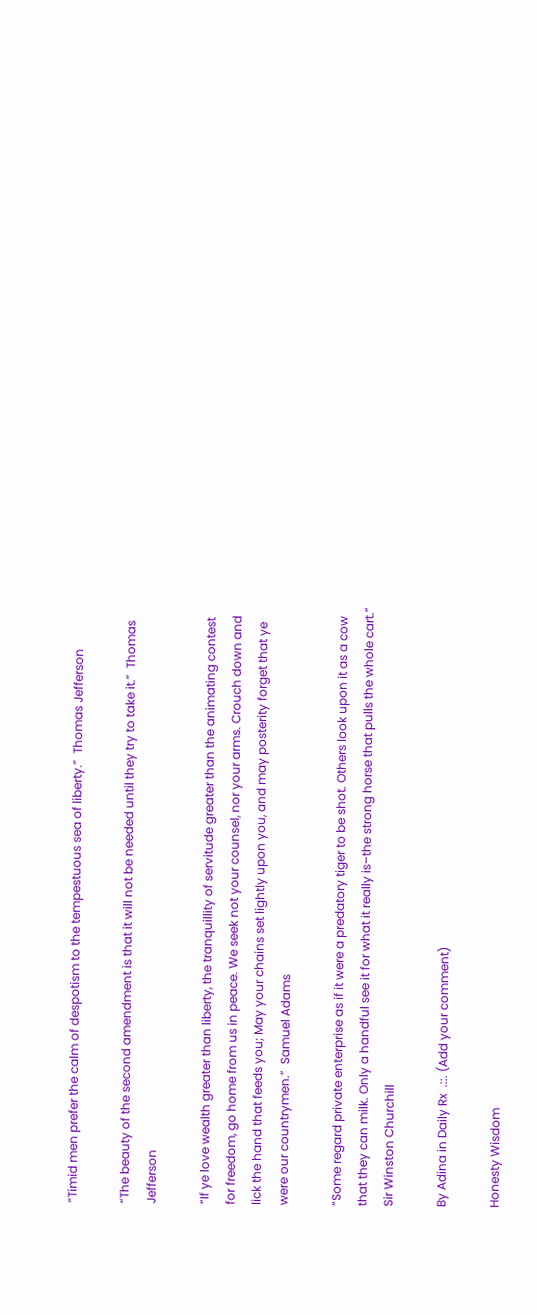“Timid men prefer the calm of despotism to the tempestuous sea of liberty.”  Thomas Jefferson

“The beauty of the second amendment is that it will not be needed until they try to take it.”  Thomas Jefferson

“If ye love wealth greater than liberty, the tranquillity of servitude greater than the animating contest for freedom, go home from us in peace. We seek not your counsel, nor your arms. Crouch down and lick the hand that feeds you; May your chains set lightly upon you, and may posterity forget that ye were our countrymen.”  Samuel Adams

“Some regard private enterprise as if it were a predatory tiger to be shot. Others look upon it as a cow that they can milk. Only a handful see it for what it really is–the strong horse that pulls the whole cart.”  Sir Winston Churchill

By Adina in Daily Rx  .::. (Add your comment)

Honesty Wisdom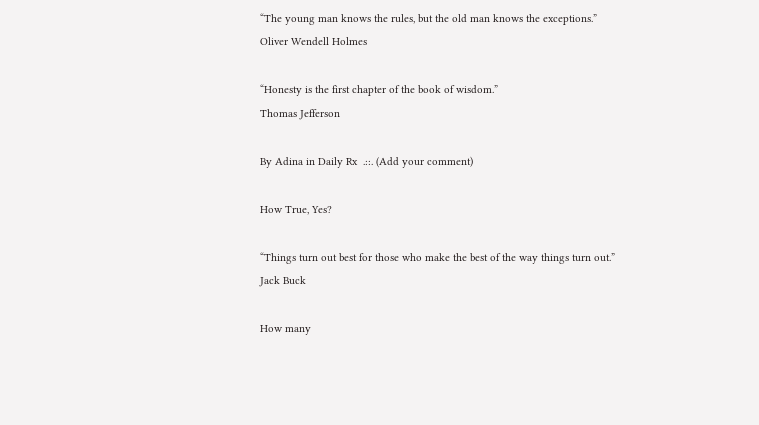“The young man knows the rules, but the old man knows the exceptions.”
Oliver Wendell Holmes

“Honesty is the first chapter of the book of wisdom.”
Thomas Jefferson

By Adina in Daily Rx  .::. (Add your comment)

How True, Yes?

“Things turn out best for those who make the best of the way things turn out.”
Jack Buck

How many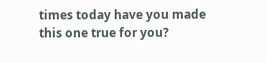times today have you made this one true for you?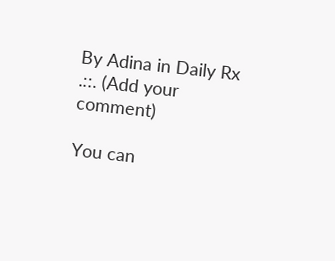By Adina in Daily Rx  .::. (Add your comment)

You can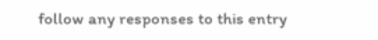follow any responses to this entry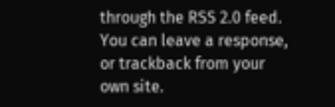through the RSS 2.0 feed. You can leave a response, or trackback from your own site.